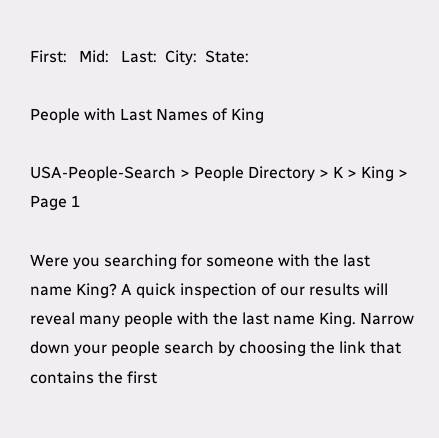First:   Mid:   Last:  City:  State:

People with Last Names of King

USA-People-Search > People Directory > K > King > Page 1

Were you searching for someone with the last name King? A quick inspection of our results will reveal many people with the last name King. Narrow down your people search by choosing the link that contains the first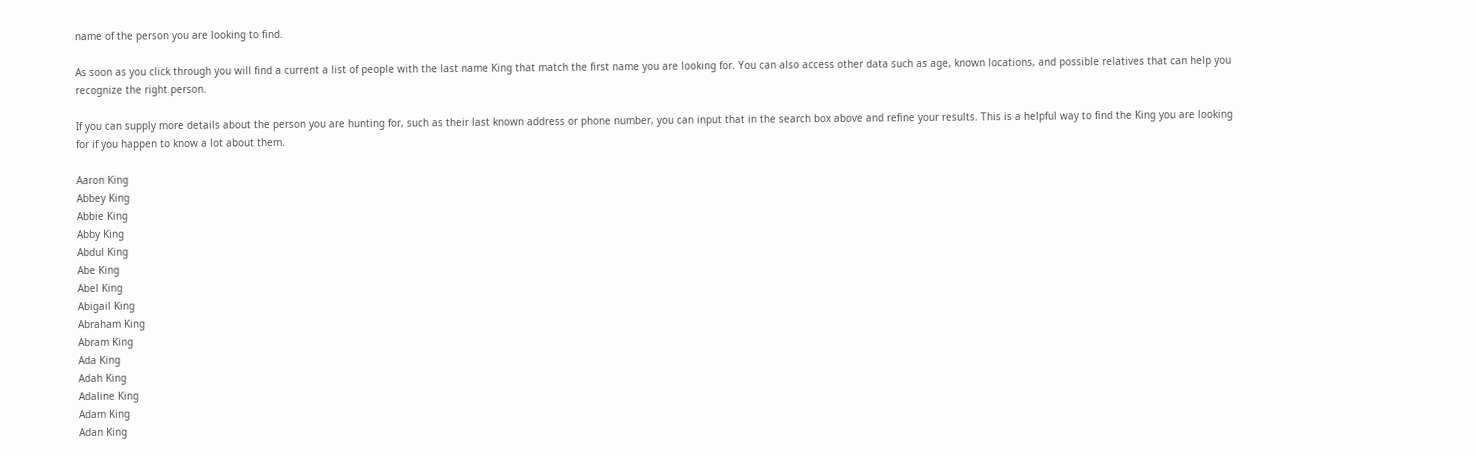name of the person you are looking to find.

As soon as you click through you will find a current a list of people with the last name King that match the first name you are looking for. You can also access other data such as age, known locations, and possible relatives that can help you recognize the right person.

If you can supply more details about the person you are hunting for, such as their last known address or phone number, you can input that in the search box above and refine your results. This is a helpful way to find the King you are looking for if you happen to know a lot about them.

Aaron King
Abbey King
Abbie King
Abby King
Abdul King
Abe King
Abel King
Abigail King
Abraham King
Abram King
Ada King
Adah King
Adaline King
Adam King
Adan King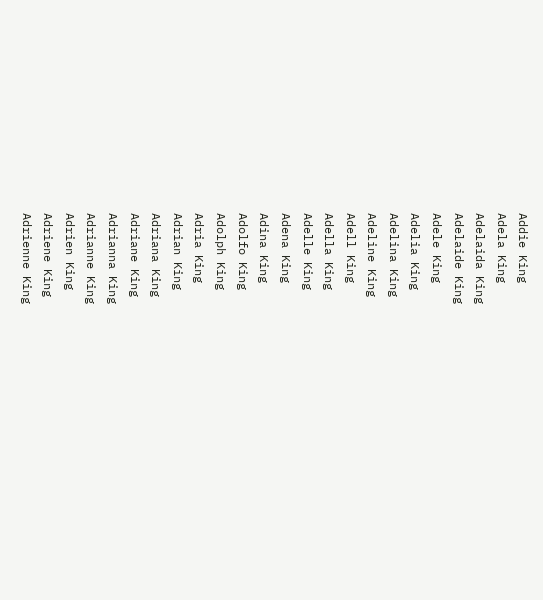Addie King
Adela King
Adelaida King
Adelaide King
Adele King
Adelia King
Adelina King
Adeline King
Adell King
Adella King
Adelle King
Adena King
Adina King
Adolfo King
Adolph King
Adria King
Adrian King
Adriana King
Adriane King
Adrianna King
Adrianne King
Adrien King
Adriene King
Adrienne King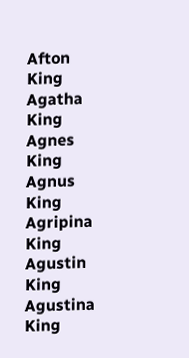Afton King
Agatha King
Agnes King
Agnus King
Agripina King
Agustin King
Agustina King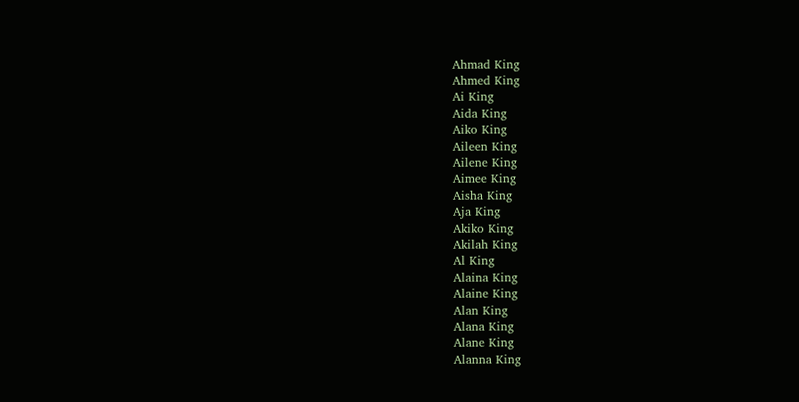Ahmad King
Ahmed King
Ai King
Aida King
Aiko King
Aileen King
Ailene King
Aimee King
Aisha King
Aja King
Akiko King
Akilah King
Al King
Alaina King
Alaine King
Alan King
Alana King
Alane King
Alanna King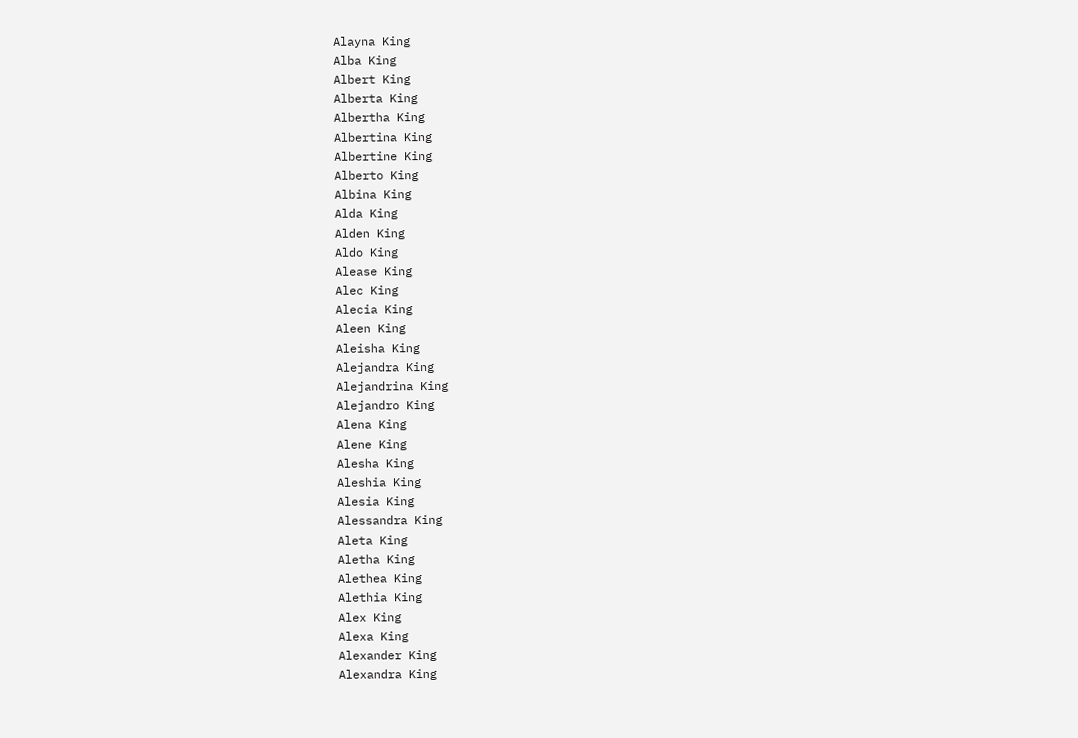Alayna King
Alba King
Albert King
Alberta King
Albertha King
Albertina King
Albertine King
Alberto King
Albina King
Alda King
Alden King
Aldo King
Alease King
Alec King
Alecia King
Aleen King
Aleisha King
Alejandra King
Alejandrina King
Alejandro King
Alena King
Alene King
Alesha King
Aleshia King
Alesia King
Alessandra King
Aleta King
Aletha King
Alethea King
Alethia King
Alex King
Alexa King
Alexander King
Alexandra King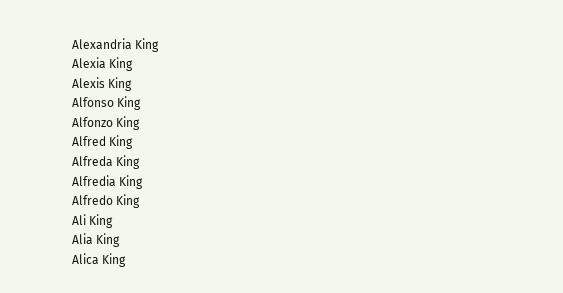Alexandria King
Alexia King
Alexis King
Alfonso King
Alfonzo King
Alfred King
Alfreda King
Alfredia King
Alfredo King
Ali King
Alia King
Alica King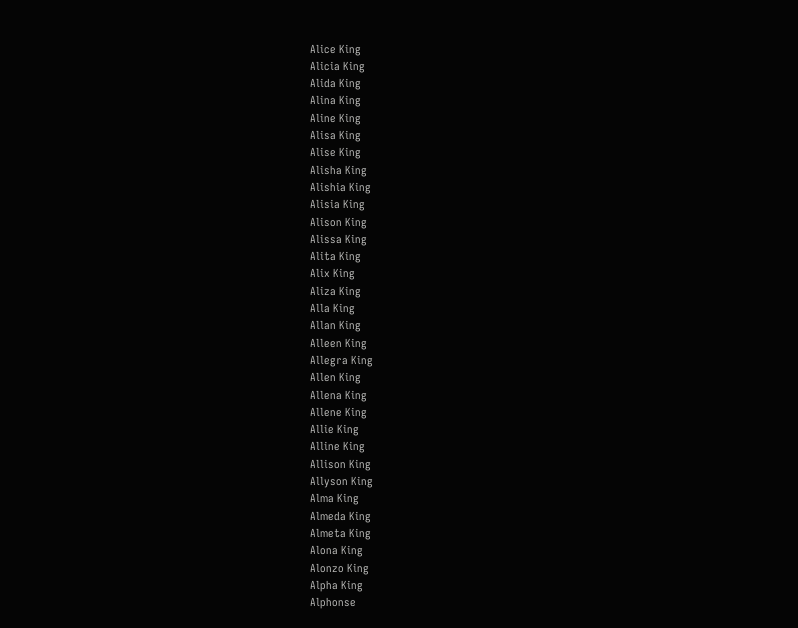Alice King
Alicia King
Alida King
Alina King
Aline King
Alisa King
Alise King
Alisha King
Alishia King
Alisia King
Alison King
Alissa King
Alita King
Alix King
Aliza King
Alla King
Allan King
Alleen King
Allegra King
Allen King
Allena King
Allene King
Allie King
Alline King
Allison King
Allyson King
Alma King
Almeda King
Almeta King
Alona King
Alonzo King
Alpha King
Alphonse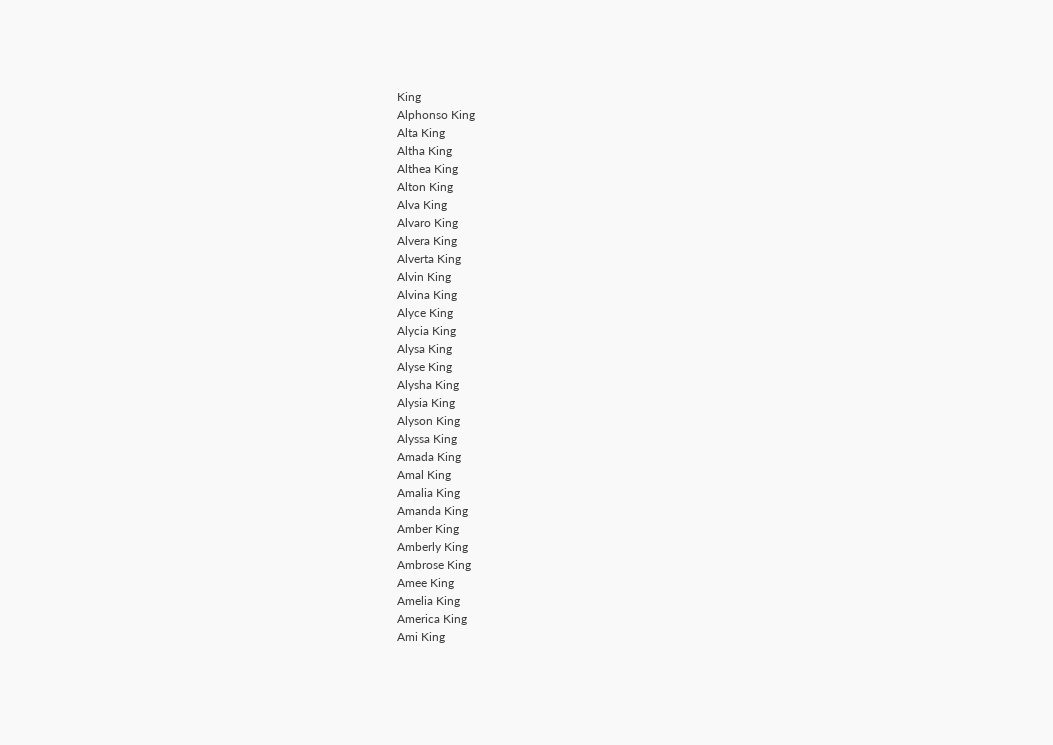King
Alphonso King
Alta King
Altha King
Althea King
Alton King
Alva King
Alvaro King
Alvera King
Alverta King
Alvin King
Alvina King
Alyce King
Alycia King
Alysa King
Alyse King
Alysha King
Alysia King
Alyson King
Alyssa King
Amada King
Amal King
Amalia King
Amanda King
Amber King
Amberly King
Ambrose King
Amee King
Amelia King
America King
Ami King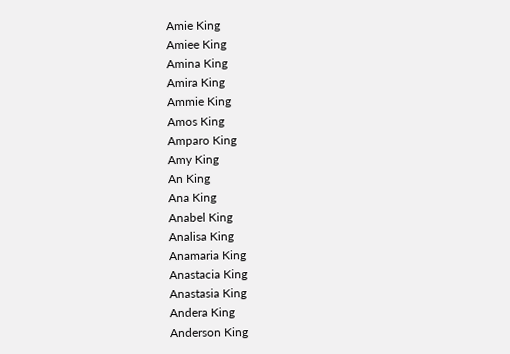Amie King
Amiee King
Amina King
Amira King
Ammie King
Amos King
Amparo King
Amy King
An King
Ana King
Anabel King
Analisa King
Anamaria King
Anastacia King
Anastasia King
Andera King
Anderson King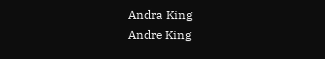Andra King
Andre King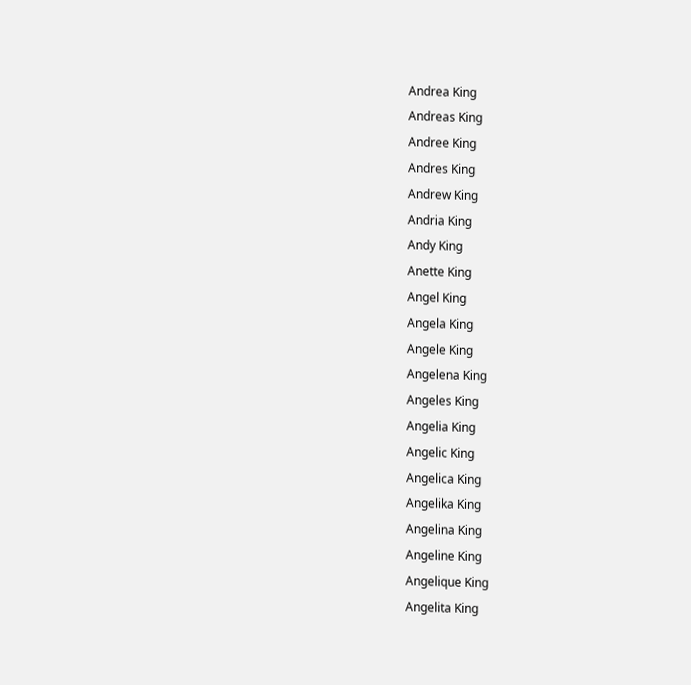Andrea King
Andreas King
Andree King
Andres King
Andrew King
Andria King
Andy King
Anette King
Angel King
Angela King
Angele King
Angelena King
Angeles King
Angelia King
Angelic King
Angelica King
Angelika King
Angelina King
Angeline King
Angelique King
Angelita King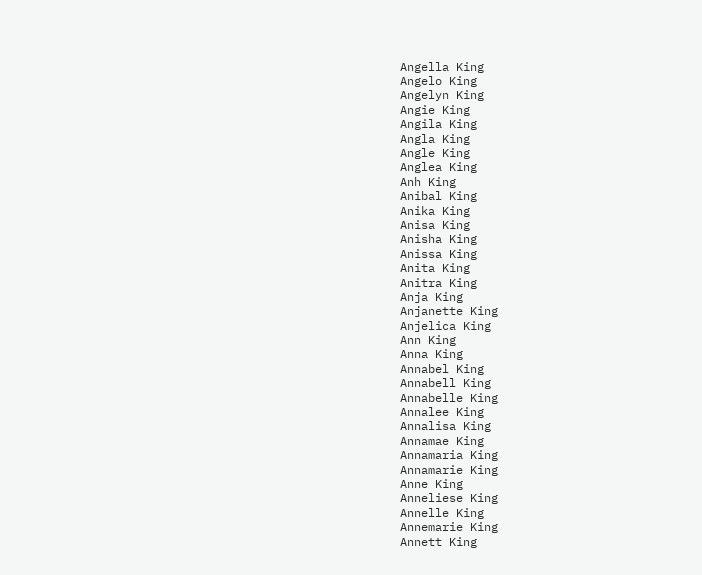Angella King
Angelo King
Angelyn King
Angie King
Angila King
Angla King
Angle King
Anglea King
Anh King
Anibal King
Anika King
Anisa King
Anisha King
Anissa King
Anita King
Anitra King
Anja King
Anjanette King
Anjelica King
Ann King
Anna King
Annabel King
Annabell King
Annabelle King
Annalee King
Annalisa King
Annamae King
Annamaria King
Annamarie King
Anne King
Anneliese King
Annelle King
Annemarie King
Annett King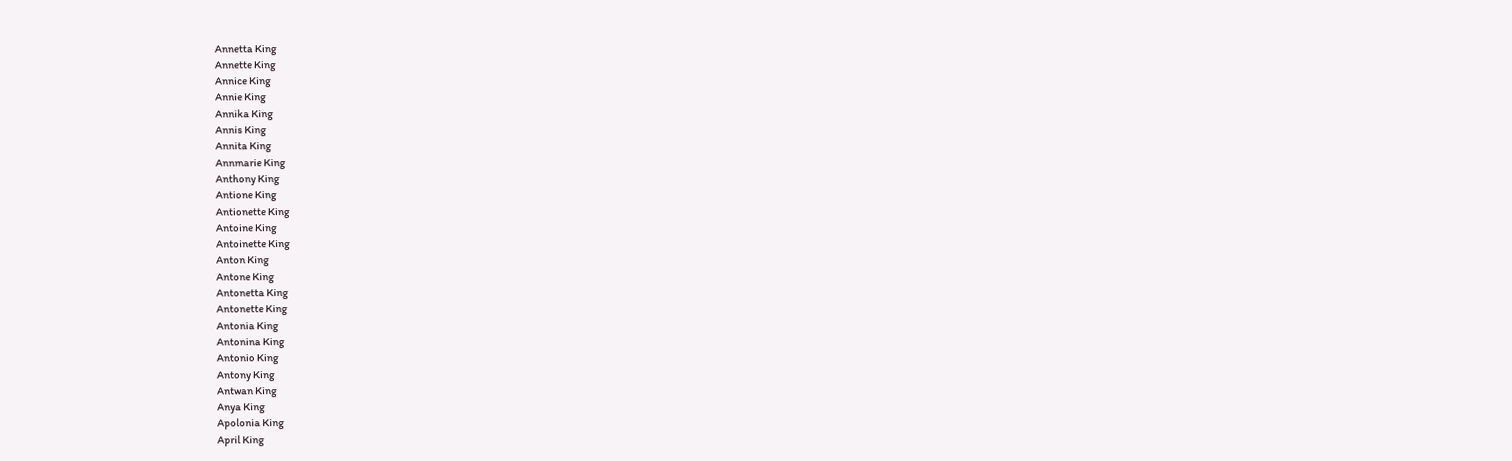Annetta King
Annette King
Annice King
Annie King
Annika King
Annis King
Annita King
Annmarie King
Anthony King
Antione King
Antionette King
Antoine King
Antoinette King
Anton King
Antone King
Antonetta King
Antonette King
Antonia King
Antonina King
Antonio King
Antony King
Antwan King
Anya King
Apolonia King
April King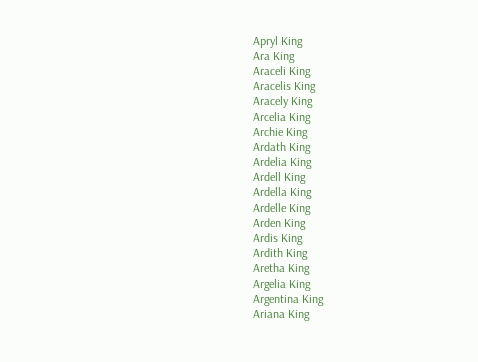Apryl King
Ara King
Araceli King
Aracelis King
Aracely King
Arcelia King
Archie King
Ardath King
Ardelia King
Ardell King
Ardella King
Ardelle King
Arden King
Ardis King
Ardith King
Aretha King
Argelia King
Argentina King
Ariana King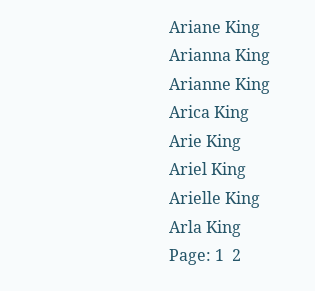Ariane King
Arianna King
Arianne King
Arica King
Arie King
Ariel King
Arielle King
Arla King
Page: 1  2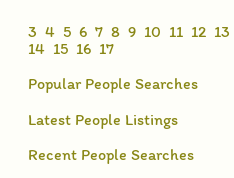3  4  5  6  7  8  9  10  11  12  13  14  15  16  17

Popular People Searches

Latest People Listings

Recent People Searches